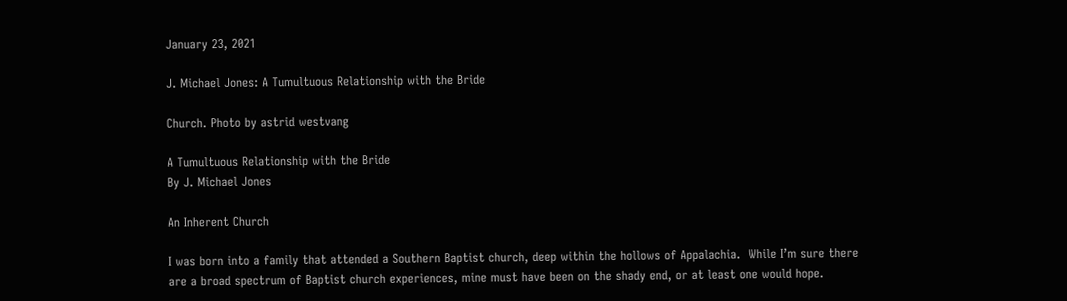January 23, 2021

J. Michael Jones: A Tumultuous Relationship with the Bride

Church. Photo by astrid westvang

A Tumultuous Relationship with the Bride
By J. Michael Jones

An Inherent Church

I was born into a family that attended a Southern Baptist church, deep within the hollows of Appalachia.  While I’m sure there are a broad spectrum of Baptist church experiences, mine must have been on the shady end, or at least one would hope.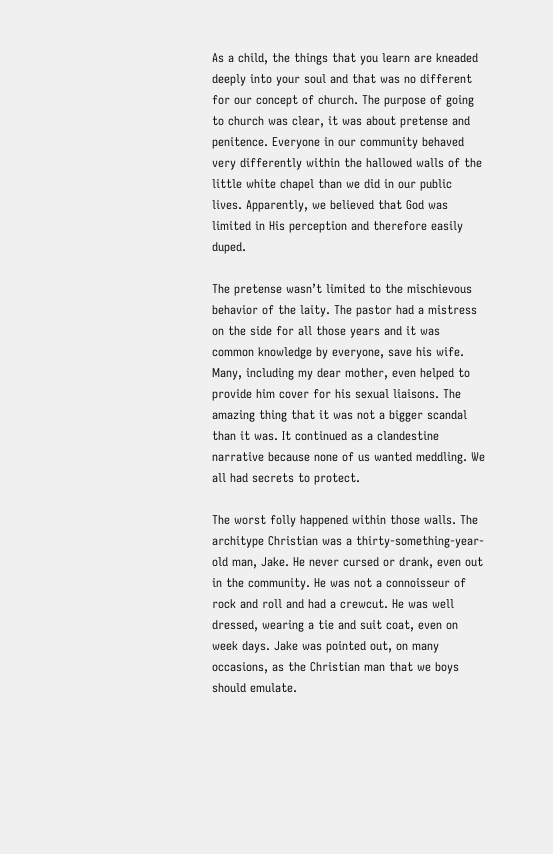As a child, the things that you learn are kneaded deeply into your soul and that was no different for our concept of church. The purpose of going to church was clear, it was about pretense and penitence. Everyone in our community behaved very differently within the hallowed walls of the little white chapel than we did in our public lives. Apparently, we believed that God was limited in His perception and therefore easily duped.

The pretense wasn’t limited to the mischievous behavior of the laity. The pastor had a mistress on the side for all those years and it was common knowledge by everyone, save his wife. Many, including my dear mother, even helped to provide him cover for his sexual liaisons. The amazing thing that it was not a bigger scandal than it was. It continued as a clandestine narrative because none of us wanted meddling. We all had secrets to protect.

The worst folly happened within those walls. The architype Christian was a thirty-something-year-old man, Jake. He never cursed or drank, even out in the community. He was not a connoisseur of rock and roll and had a crewcut. He was well dressed, wearing a tie and suit coat, even on week days. Jake was pointed out, on many occasions, as the Christian man that we boys should emulate.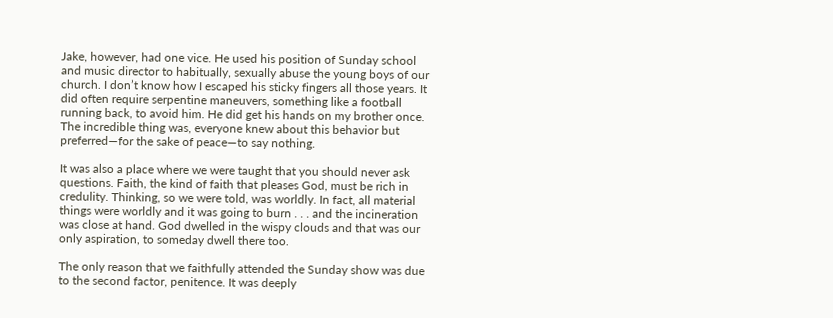Jake, however, had one vice. He used his position of Sunday school and music director to habitually, sexually abuse the young boys of our church. I don’t know how I escaped his sticky fingers all those years. It did often require serpentine maneuvers, something like a football running back, to avoid him. He did get his hands on my brother once. The incredible thing was, everyone knew about this behavior but preferred—for the sake of peace—to say nothing.

It was also a place where we were taught that you should never ask questions. Faith, the kind of faith that pleases God, must be rich in credulity. Thinking, so we were told, was worldly. In fact, all material things were worldly and it was going to burn . . . and the incineration was close at hand. God dwelled in the wispy clouds and that was our only aspiration, to someday dwell there too.

The only reason that we faithfully attended the Sunday show was due to the second factor, penitence. It was deeply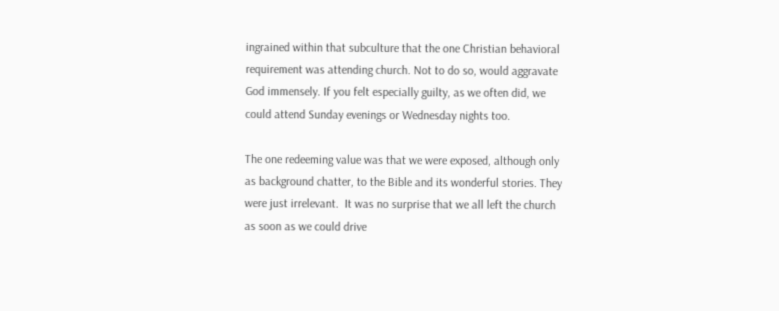ingrained within that subculture that the one Christian behavioral requirement was attending church. Not to do so, would aggravate God immensely. If you felt especially guilty, as we often did, we could attend Sunday evenings or Wednesday nights too.

The one redeeming value was that we were exposed, although only as background chatter, to the Bible and its wonderful stories. They were just irrelevant.  It was no surprise that we all left the church as soon as we could drive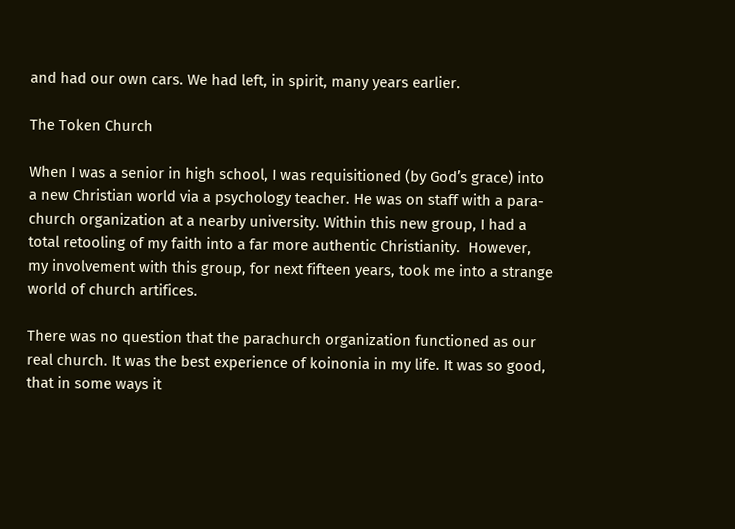and had our own cars. We had left, in spirit, many years earlier.

The Token Church

When I was a senior in high school, I was requisitioned (by God’s grace) into a new Christian world via a psychology teacher. He was on staff with a para-church organization at a nearby university. Within this new group, I had a total retooling of my faith into a far more authentic Christianity.  However, my involvement with this group, for next fifteen years, took me into a strange world of church artifices.

There was no question that the parachurch organization functioned as our real church. It was the best experience of koinonia in my life. It was so good, that in some ways it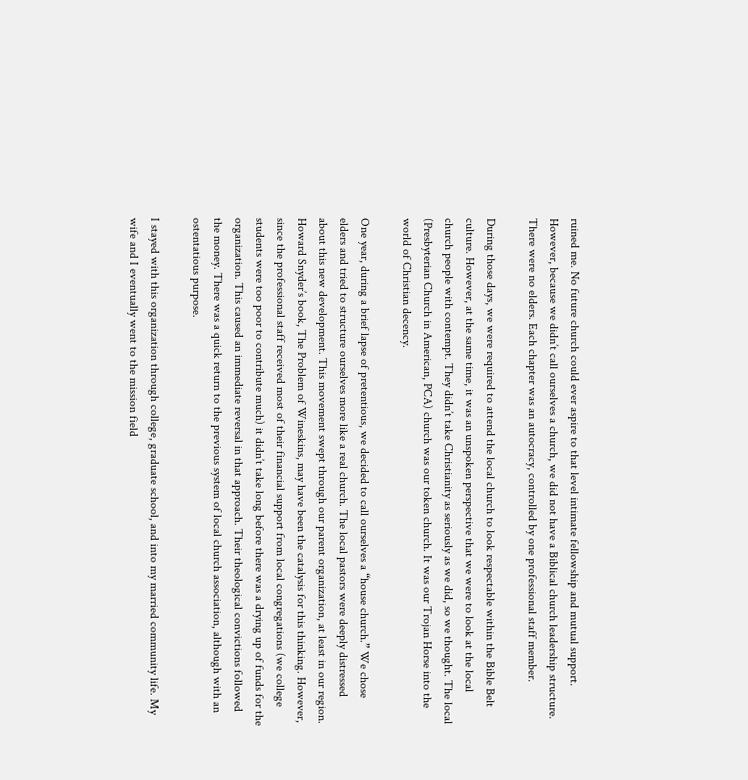ruined me. No future church could ever aspire to that level intimate fellowship and mutual support. However, because we didn’t call ourselves a church, we did not have a Biblical church leadership structure. There were no elders. Each chapter was an autocracy, controlled by one professional staff member.

During those days, we were required to attend the local church to look respectable within the Bible Belt culture. However, at the same time, it was an unspoken perspective that we were to look at the local church people with contempt. They didn’t take Christianity as seriously as we did, so we thought. The local (Presbyterian Church in American, PCA) church was our token church. It was our Trojan Horse into the world of Christian decency.

One year, during a brief lapse of pretentious, we decided to call ourselves a “house church.” We chose elders and tried to structure ourselves more like a real church. The local pastors were deeply distressed about this new development. This movement swept through our parent organization, at least in our region. Howard Snyder’s book, The Problem of Wineskins, may have been the catalysis for this thinking. However, since the professional staff received most of their financial support from local congregations (we college students were too poor to contribute much) it didn’t take long before there was a drying up of funds for the organization. This caused an immediate reversal in that approach. Their theological convictions followed the money. There was a quick return to the previous system of local church association, although with an ostentatious purpose.

I stayed with this organization through college, graduate school, and into my married community life. My wife and I eventually went to the mission field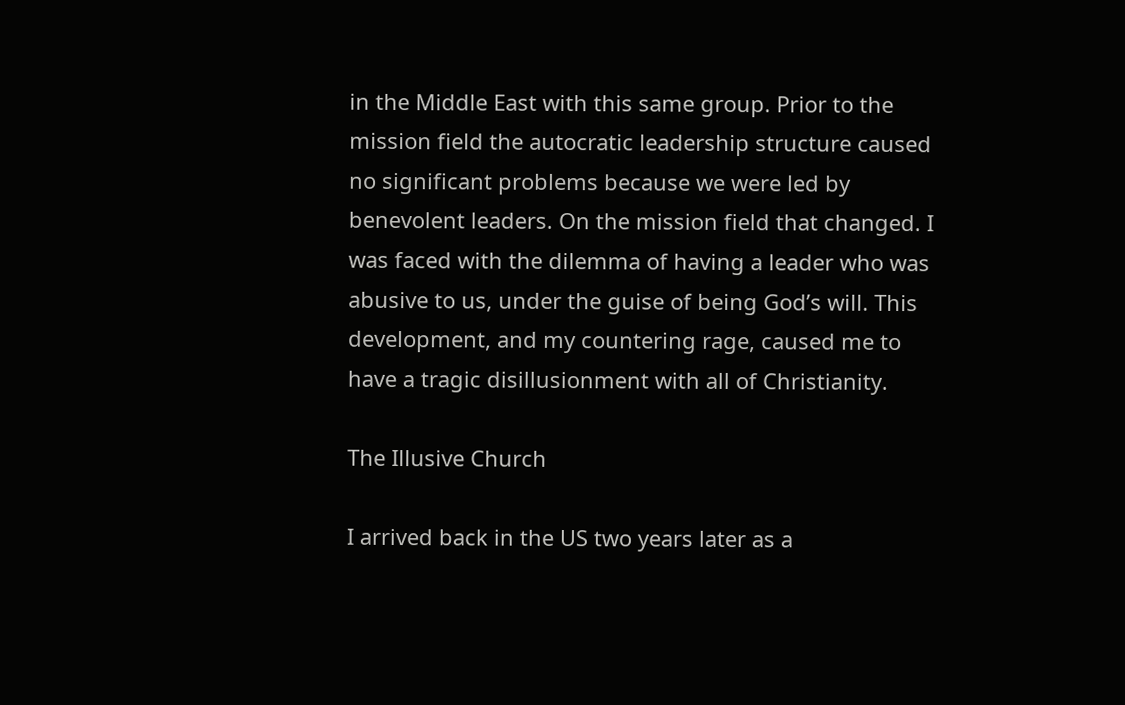in the Middle East with this same group. Prior to the mission field the autocratic leadership structure caused no significant problems because we were led by benevolent leaders. On the mission field that changed. I was faced with the dilemma of having a leader who was abusive to us, under the guise of being God’s will. This development, and my countering rage, caused me to have a tragic disillusionment with all of Christianity.

The Illusive Church

I arrived back in the US two years later as a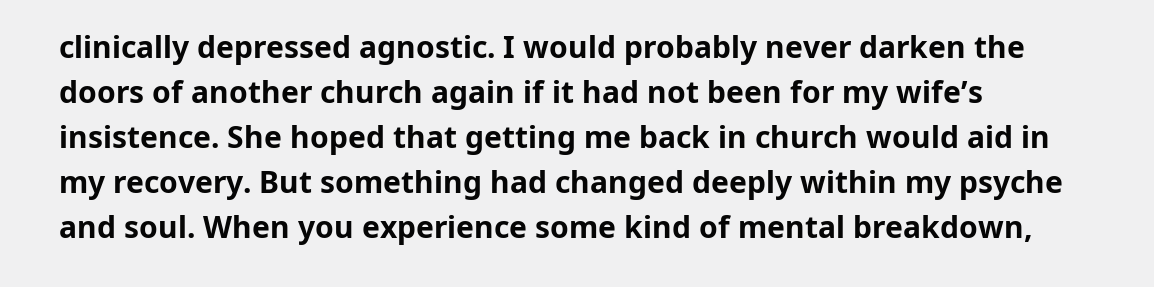clinically depressed agnostic. I would probably never darken the doors of another church again if it had not been for my wife’s insistence. She hoped that getting me back in church would aid in my recovery. But something had changed deeply within my psyche and soul. When you experience some kind of mental breakdown,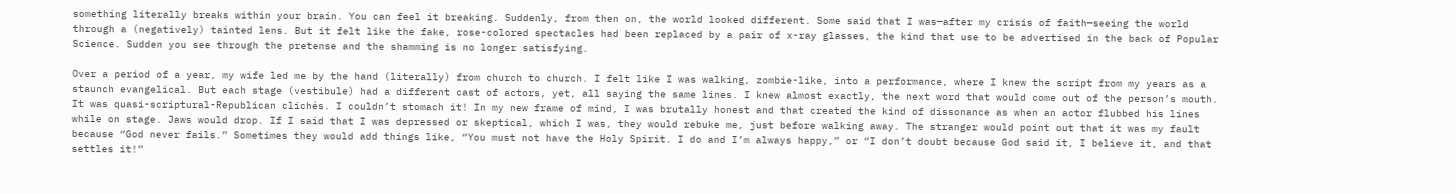something literally breaks within your brain. You can feel it breaking. Suddenly, from then on, the world looked different. Some said that I was—after my crisis of faith—seeing the world through a (negatively) tainted lens. But it felt like the fake, rose-colored spectacles had been replaced by a pair of x-ray glasses, the kind that use to be advertised in the back of Popular Science. Sudden you see through the pretense and the shamming is no longer satisfying.

Over a period of a year, my wife led me by the hand (literally) from church to church. I felt like I was walking, zombie-like, into a performance, where I knew the script from my years as a staunch evangelical. But each stage (vestibule) had a different cast of actors, yet, all saying the same lines. I knew almost exactly, the next word that would come out of the person’s mouth. It was quasi-scriptural-Republican clichés. I couldn’t stomach it! In my new frame of mind, I was brutally honest and that created the kind of dissonance as when an actor flubbed his lines while on stage. Jaws would drop. If I said that I was depressed or skeptical, which I was, they would rebuke me, just before walking away. The stranger would point out that it was my fault because “God never fails.” Sometimes they would add things like, “You must not have the Holy Spirit. I do and I’m always happy,” or “I don’t doubt because God said it, I believe it, and that settles it!”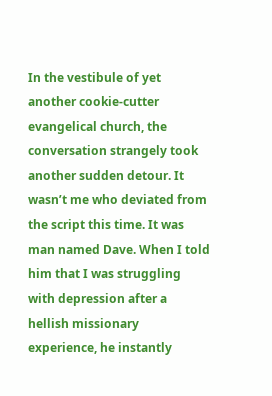In the vestibule of yet another cookie-cutter evangelical church, the conversation strangely took another sudden detour. It wasn’t me who deviated from the script this time. It was man named Dave. When I told him that I was struggling with depression after a hellish missionary experience, he instantly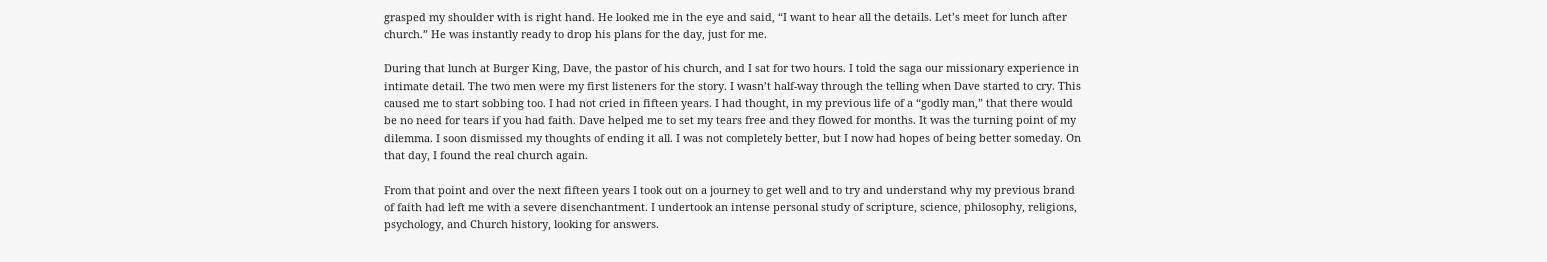grasped my shoulder with is right hand. He looked me in the eye and said, “I want to hear all the details. Let’s meet for lunch after church.” He was instantly ready to drop his plans for the day, just for me.

During that lunch at Burger King, Dave, the pastor of his church, and I sat for two hours. I told the saga our missionary experience in intimate detail. The two men were my first listeners for the story. I wasn’t half-way through the telling when Dave started to cry. This caused me to start sobbing too. I had not cried in fifteen years. I had thought, in my previous life of a “godly man,” that there would be no need for tears if you had faith. Dave helped me to set my tears free and they flowed for months. It was the turning point of my dilemma. I soon dismissed my thoughts of ending it all. I was not completely better, but I now had hopes of being better someday. On that day, I found the real church again.

From that point and over the next fifteen years I took out on a journey to get well and to try and understand why my previous brand of faith had left me with a severe disenchantment. I undertook an intense personal study of scripture, science, philosophy, religions, psychology, and Church history, looking for answers.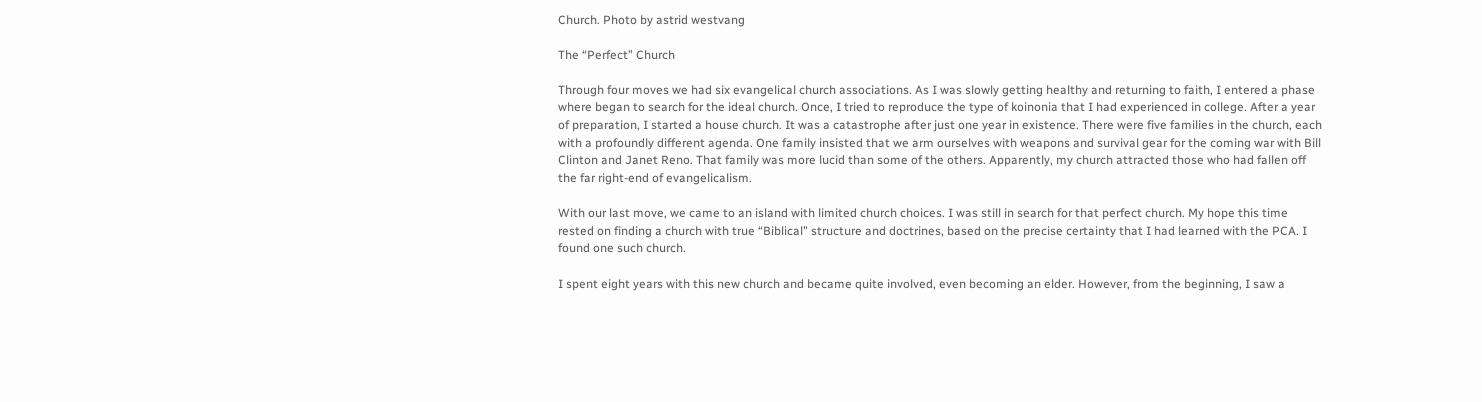Church. Photo by astrid westvang

The “Perfect” Church

Through four moves we had six evangelical church associations. As I was slowly getting healthy and returning to faith, I entered a phase where began to search for the ideal church. Once, I tried to reproduce the type of koinonia that I had experienced in college. After a year of preparation, I started a house church. It was a catastrophe after just one year in existence. There were five families in the church, each with a profoundly different agenda. One family insisted that we arm ourselves with weapons and survival gear for the coming war with Bill Clinton and Janet Reno. That family was more lucid than some of the others. Apparently, my church attracted those who had fallen off the far right-end of evangelicalism.

With our last move, we came to an island with limited church choices. I was still in search for that perfect church. My hope this time rested on finding a church with true “Biblical” structure and doctrines, based on the precise certainty that I had learned with the PCA. I found one such church.

I spent eight years with this new church and became quite involved, even becoming an elder. However, from the beginning, I saw a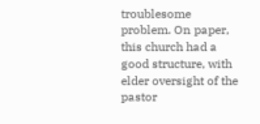troublesome problem. On paper, this church had a good structure, with elder oversight of the pastor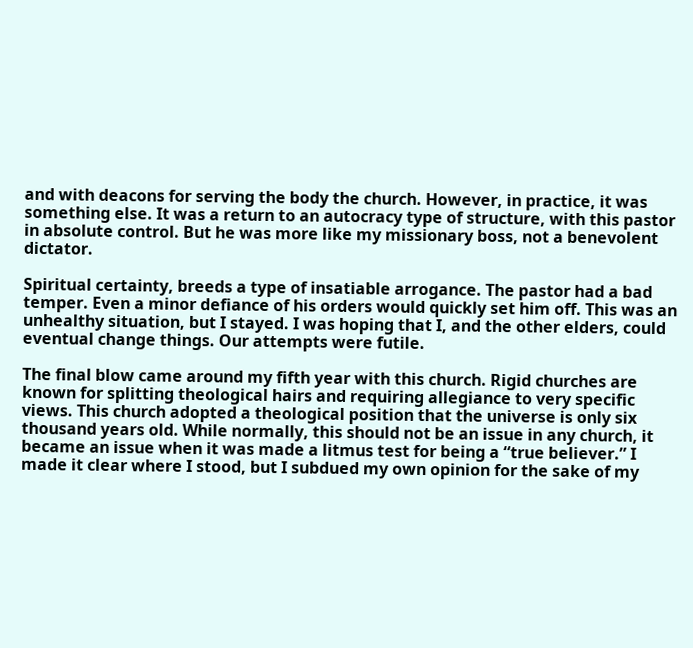and with deacons for serving the body the church. However, in practice, it was something else. It was a return to an autocracy type of structure, with this pastor in absolute control. But he was more like my missionary boss, not a benevolent dictator.

Spiritual certainty, breeds a type of insatiable arrogance. The pastor had a bad temper. Even a minor defiance of his orders would quickly set him off. This was an unhealthy situation, but I stayed. I was hoping that I, and the other elders, could eventual change things. Our attempts were futile.

The final blow came around my fifth year with this church. Rigid churches are known for splitting theological hairs and requiring allegiance to very specific views. This church adopted a theological position that the universe is only six thousand years old. While normally, this should not be an issue in any church, it became an issue when it was made a litmus test for being a “true believer.” I made it clear where I stood, but I subdued my own opinion for the sake of my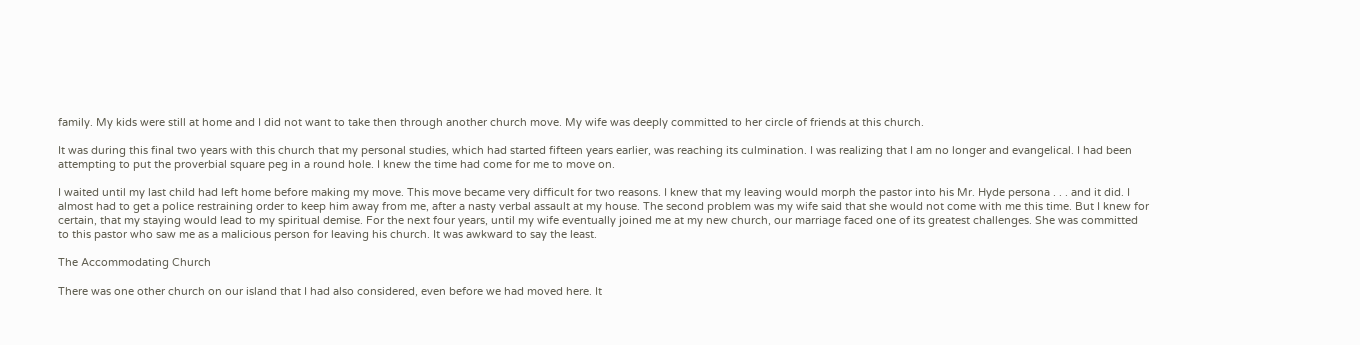family. My kids were still at home and I did not want to take then through another church move. My wife was deeply committed to her circle of friends at this church.

It was during this final two years with this church that my personal studies, which had started fifteen years earlier, was reaching its culmination. I was realizing that I am no longer and evangelical. I had been attempting to put the proverbial square peg in a round hole. I knew the time had come for me to move on.

I waited until my last child had left home before making my move. This move became very difficult for two reasons. I knew that my leaving would morph the pastor into his Mr. Hyde persona . . . and it did. I almost had to get a police restraining order to keep him away from me, after a nasty verbal assault at my house. The second problem was my wife said that she would not come with me this time. But I knew for certain, that my staying would lead to my spiritual demise. For the next four years, until my wife eventually joined me at my new church, our marriage faced one of its greatest challenges. She was committed to this pastor who saw me as a malicious person for leaving his church. It was awkward to say the least.

The Accommodating Church

There was one other church on our island that I had also considered, even before we had moved here. It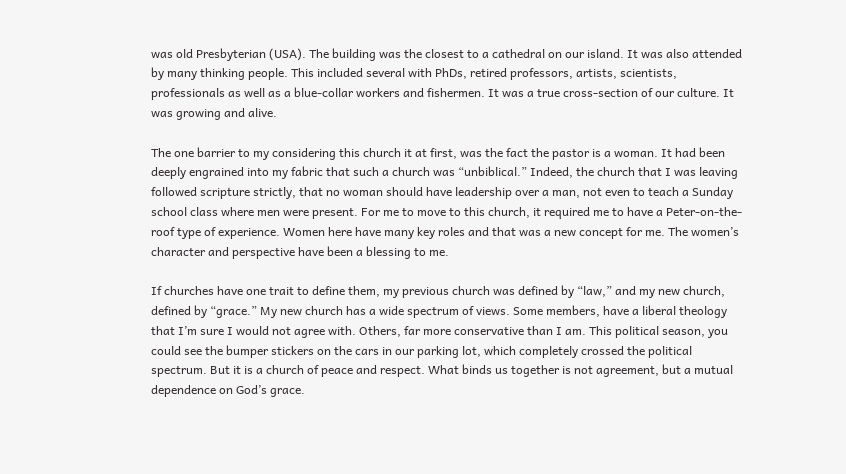was old Presbyterian (USA). The building was the closest to a cathedral on our island. It was also attended by many thinking people. This included several with PhDs, retired professors, artists, scientists, professionals as well as a blue-collar workers and fishermen. It was a true cross-section of our culture. It was growing and alive.

The one barrier to my considering this church it at first, was the fact the pastor is a woman. It had been deeply engrained into my fabric that such a church was “unbiblical.” Indeed, the church that I was leaving followed scripture strictly, that no woman should have leadership over a man, not even to teach a Sunday school class where men were present. For me to move to this church, it required me to have a Peter-on-the-roof type of experience. Women here have many key roles and that was a new concept for me. The women’s character and perspective have been a blessing to me.

If churches have one trait to define them, my previous church was defined by “law,” and my new church, defined by “grace.” My new church has a wide spectrum of views. Some members, have a liberal theology that I’m sure I would not agree with. Others, far more conservative than I am. This political season, you could see the bumper stickers on the cars in our parking lot, which completely crossed the political spectrum. But it is a church of peace and respect. What binds us together is not agreement, but a mutual dependence on God’s grace.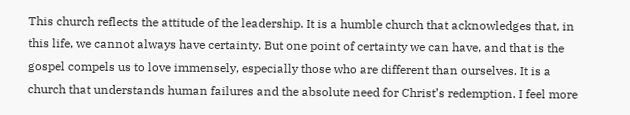This church reflects the attitude of the leadership. It is a humble church that acknowledges that, in this life, we cannot always have certainty. But one point of certainty we can have, and that is the gospel compels us to love immensely, especially those who are different than ourselves. It is a church that understands human failures and the absolute need for Christ’s redemption. I feel more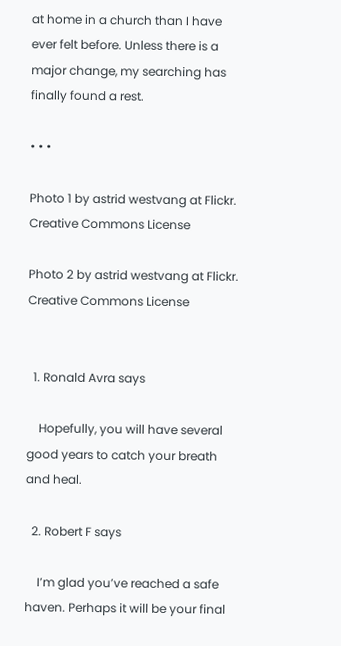at home in a church than I have ever felt before. Unless there is a major change, my searching has finally found a rest.

• • •

Photo 1 by astrid westvang at Flickr. Creative Commons License

Photo 2 by astrid westvang at Flickr. Creative Commons License


  1. Ronald Avra says

    Hopefully, you will have several good years to catch your breath and heal.

  2. Robert F says

    I’m glad you’ve reached a safe haven. Perhaps it will be your final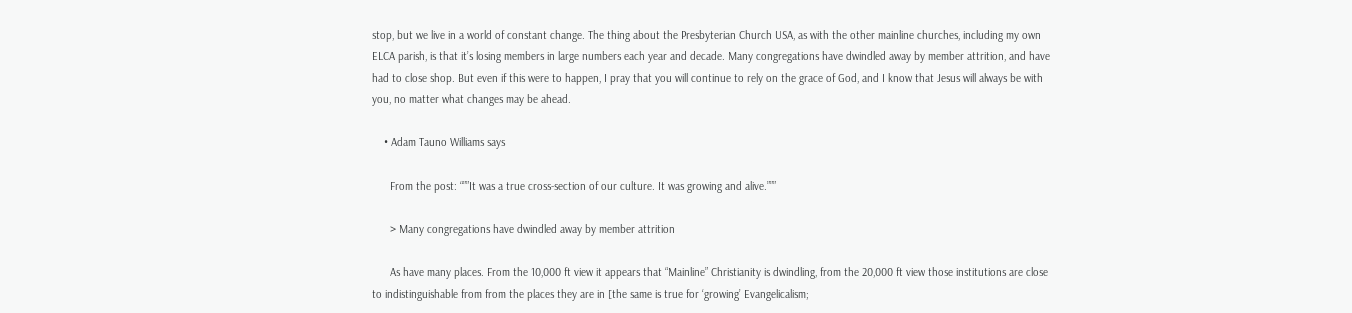stop, but we live in a world of constant change. The thing about the Presbyterian Church USA, as with the other mainline churches, including my own ELCA parish, is that it’s losing members in large numbers each year and decade. Many congregations have dwindled away by member attrition, and have had to close shop. But even if this were to happen, I pray that you will continue to rely on the grace of God, and I know that Jesus will always be with you, no matter what changes may be ahead.

    • Adam Tauno Williams says

      From the post: “””It was a true cross-section of our culture. It was growing and alive.”””

      > Many congregations have dwindled away by member attrition

      As have many places. From the 10,000 ft view it appears that “Mainline” Christianity is dwindling, from the 20,000 ft view those institutions are close to indistinguishable from from the places they are in [the same is true for ‘growing’ Evangelicalism;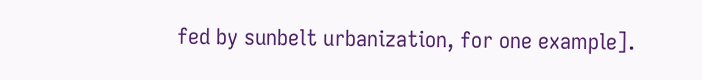fed by sunbelt urbanization, for one example].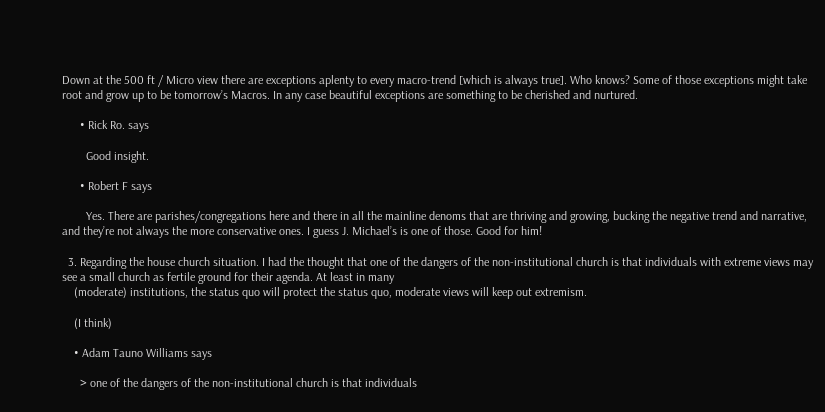Down at the 500 ft / Micro view there are exceptions aplenty to every macro-trend [which is always true]. Who knows? Some of those exceptions might take root and grow up to be tomorrow’s Macros. In any case beautiful exceptions are something to be cherished and nurtured.

      • Rick Ro. says

        Good insight.

      • Robert F says

        Yes. There are parishes/congregations here and there in all the mainline denoms that are thriving and growing, bucking the negative trend and narrative, and they’re not always the more conservative ones. I guess J. Michael’s is one of those. Good for him!

  3. Regarding the house church situation. I had the thought that one of the dangers of the non-institutional church is that individuals with extreme views may see a small church as fertile ground for their agenda. At least in many
    (moderate) institutions, the status quo will protect the status quo, moderate views will keep out extremism.

    (I think)

    • Adam Tauno Williams says

      > one of the dangers of the non-institutional church is that individuals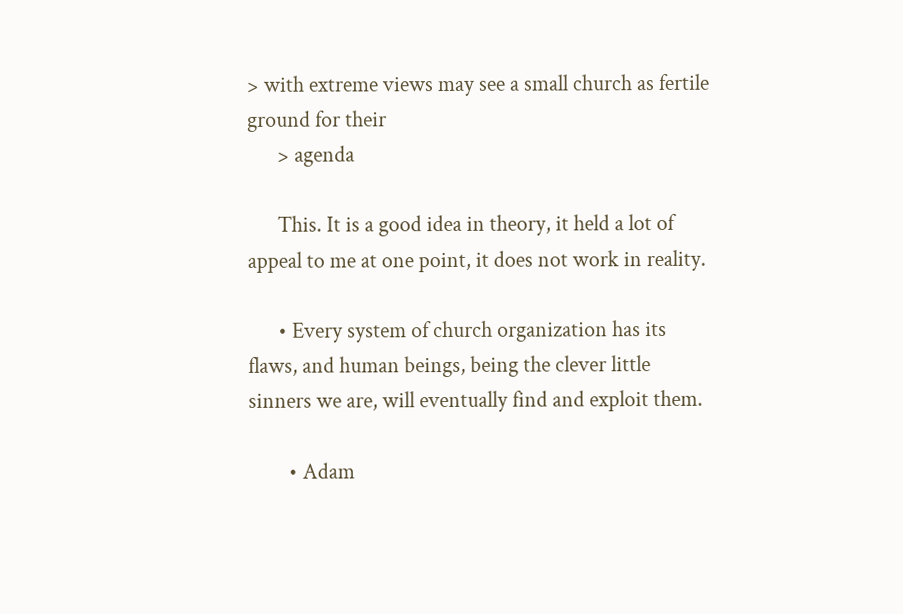> with extreme views may see a small church as fertile ground for their
      > agenda

      This. It is a good idea in theory, it held a lot of appeal to me at one point, it does not work in reality.

      • Every system of church organization has its flaws, and human beings, being the clever little sinners we are, will eventually find and exploit them.

        • Adam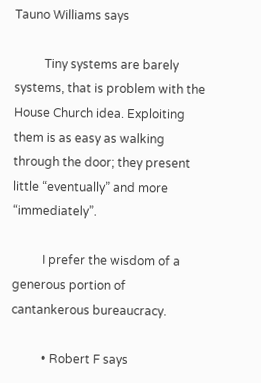Tauno Williams says

          Tiny systems are barely systems, that is problem with the House Church idea. Exploiting them is as easy as walking through the door; they present little “eventually” and more “immediately”.

          I prefer the wisdom of a generous portion of cantankerous bureaucracy.

          • Robert F says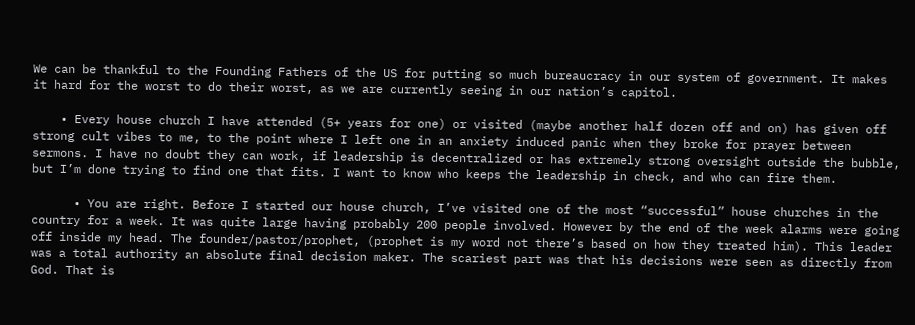We can be thankful to the Founding Fathers of the US for putting so much bureaucracy in our system of government. It makes it hard for the worst to do their worst, as we are currently seeing in our nation’s capitol.

    • Every house church I have attended (5+ years for one) or visited (maybe another half dozen off and on) has given off strong cult vibes to me, to the point where I left one in an anxiety induced panic when they broke for prayer between sermons. I have no doubt they can work, if leadership is decentralized or has extremely strong oversight outside the bubble, but I’m done trying to find one that fits. I want to know who keeps the leadership in check, and who can fire them.

      • You are right. Before I started our house church, I’ve visited one of the most “successful” house churches in the country for a week. It was quite large having probably 200 people involved. However by the end of the week alarms were going off inside my head. The founder/pastor/prophet, (prophet is my word not there’s based on how they treated him). This leader was a total authority an absolute final decision maker. The scariest part was that his decisions were seen as directly from God. That is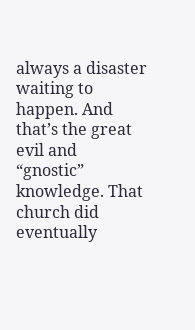always a disaster waiting to happen. And that’s the great evil and “gnostic” knowledge. That church did eventually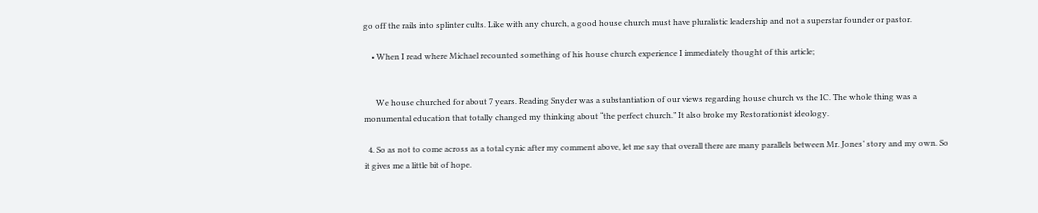go off the rails into splinter cults. Like with any church, a good house church must have pluralistic leadership and not a superstar founder or pastor.

    • When I read where Michael recounted something of his house church experience I immediately thought of this article;


      We house churched for about 7 years. Reading Snyder was a substantiation of our views regarding house church vs the IC. The whole thing was a monumental education that totally changed my thinking about “the perfect church.” It also broke my Restorationist ideology.

  4. So as not to come across as a total cynic after my comment above, let me say that overall there are many parallels between Mr. Jones’ story and my own. So it gives me a little bit of hope.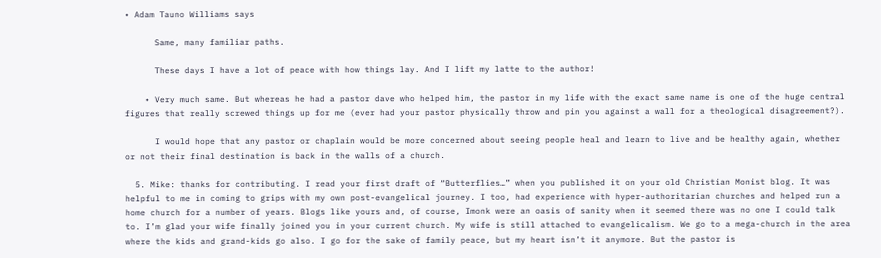• Adam Tauno Williams says

      Same, many familiar paths.

      These days I have a lot of peace with how things lay. And I lift my latte to the author!

    • Very much same. But whereas he had a pastor dave who helped him, the pastor in my life with the exact same name is one of the huge central figures that really screwed things up for me (ever had your pastor physically throw and pin you against a wall for a theological disagreement?).

      I would hope that any pastor or chaplain would be more concerned about seeing people heal and learn to live and be healthy again, whether or not their final destination is back in the walls of a church.

  5. Mike: thanks for contributing. I read your first draft of “Butterflies…” when you published it on your old Christian Monist blog. It was helpful to me in coming to grips with my own post-evangelical journey. I too, had experience with hyper-authoritarian churches and helped run a home church for a number of years. Blogs like yours and, of course, Imonk were an oasis of sanity when it seemed there was no one I could talk to. I’m glad your wife finally joined you in your current church. My wife is still attached to evangelicalism. We go to a mega-church in the area where the kids and grand-kids go also. I go for the sake of family peace, but my heart isn’t it anymore. But the pastor is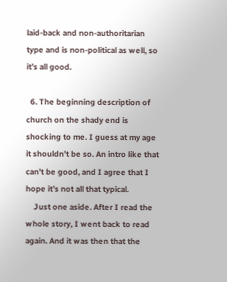laid-back and non-authoritarian type and is non-political as well, so it’s all good.

  6. The beginning description of church on the shady end is shocking to me. I guess at my age it shouldn’t be so. An intro like that can’t be good, and I agree that I hope it’s not all that typical.
    Just one aside. After I read the whole story, I went back to read again. And it was then that the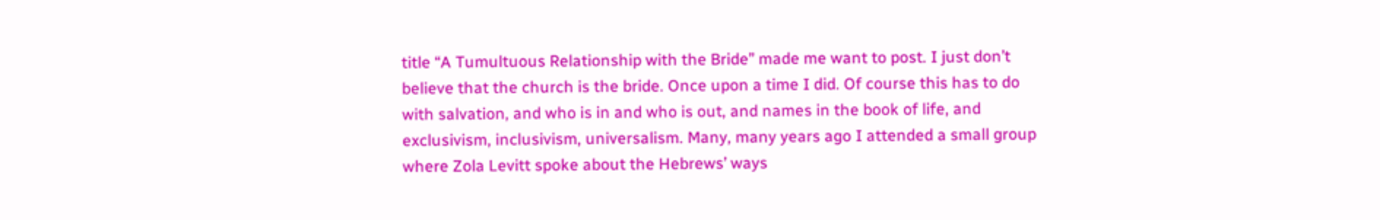title “A Tumultuous Relationship with the Bride” made me want to post. I just don’t believe that the church is the bride. Once upon a time I did. Of course this has to do with salvation, and who is in and who is out, and names in the book of life, and exclusivism, inclusivism, universalism. Many, many years ago I attended a small group where Zola Levitt spoke about the Hebrews’ ways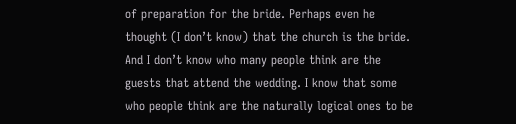of preparation for the bride. Perhaps even he thought (I don’t know) that the church is the bride. And I don’t know who many people think are the guests that attend the wedding. I know that some who people think are the naturally logical ones to be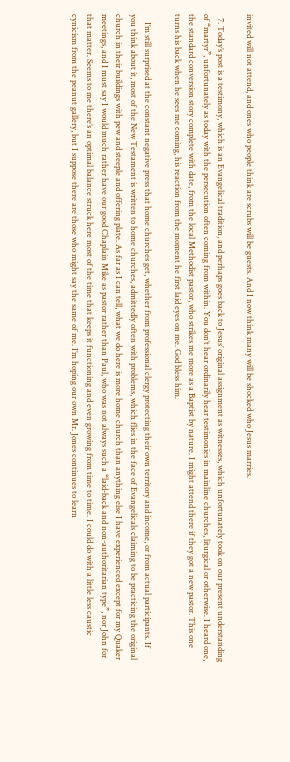invited will not attend, and ones who people think are scrubs will be guests. And I now think many will be shocked who Jesus marries.

  7. Today’s post is a testimony, which is an Evangelical tradition, and perhaps goes back to Jesus’ original assignment as witnesses, which unfortunately took on our present understanding of “martyr”, unfortunately as today with the persecution often coming from within. You don’t hear ordinarily hear testimonies in mainline churches, liturgical or otherwise. I heard one, the standard conversion story complete with date, from the local Methodist pastor, who strikes me more as a Baptist by nature. I might attend there if they got a new pastor. This one turns his back when he sees me coming, his reaction from the moment he first laid eyes on me. God bless him.

    I’m still surprised at the constant negative press that home churches get, whether from professional clergy protecting their own territory and income, or from actual participants. If you think about it, most of the New Testament is written to home churches, admittedly often with problems, which flies in the face of Evangelicals claiming to be practicing the original church in their buildings with pew and steeple and offering plate. As far as I can tell, what we do here is more home church than anything else I have experienced except for my Quaker meetings, and I must say I would much rather have our good Chaplain Mike as pastor rather than Paul, who was not always such a “laid-back and non-authoritarian type”, nor John for that matter. Seems to me there’s an optimal balance struck here most of the time that keeps it functioning and even growing from time to time. I could do with a little less caustic cynicism from the peanut gallery, but I suppose there are those who might say the same of me. I’m hoping our own Mr. Jones continues to learn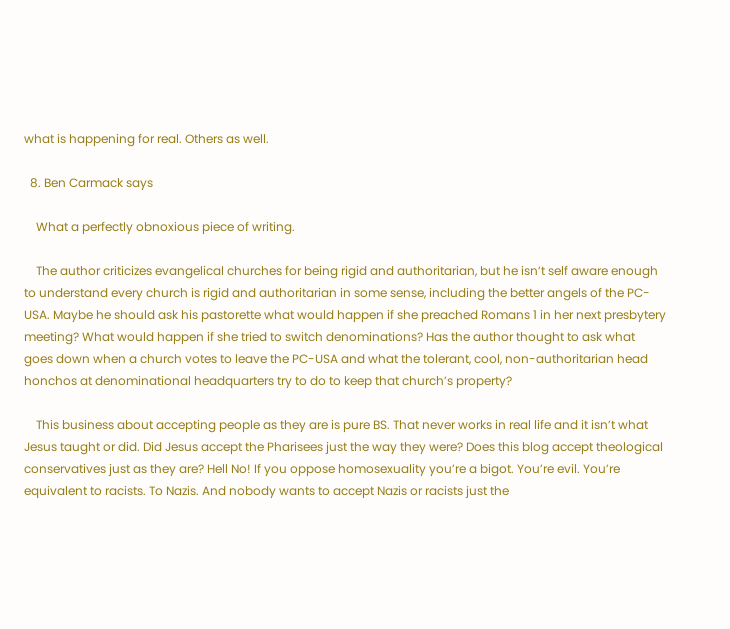what is happening for real. Others as well.

  8. Ben Carmack says

    What a perfectly obnoxious piece of writing.

    The author criticizes evangelical churches for being rigid and authoritarian, but he isn’t self aware enough to understand every church is rigid and authoritarian in some sense, including the better angels of the PC-USA. Maybe he should ask his pastorette what would happen if she preached Romans 1 in her next presbytery meeting? What would happen if she tried to switch denominations? Has the author thought to ask what goes down when a church votes to leave the PC-USA and what the tolerant, cool, non-authoritarian head honchos at denominational headquarters try to do to keep that church’s property?

    This business about accepting people as they are is pure BS. That never works in real life and it isn’t what Jesus taught or did. Did Jesus accept the Pharisees just the way they were? Does this blog accept theological conservatives just as they are? Hell No! If you oppose homosexuality you’re a bigot. You’re evil. You’re equivalent to racists. To Nazis. And nobody wants to accept Nazis or racists just the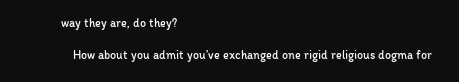way they are, do they?

    How about you admit you’ve exchanged one rigid religious dogma for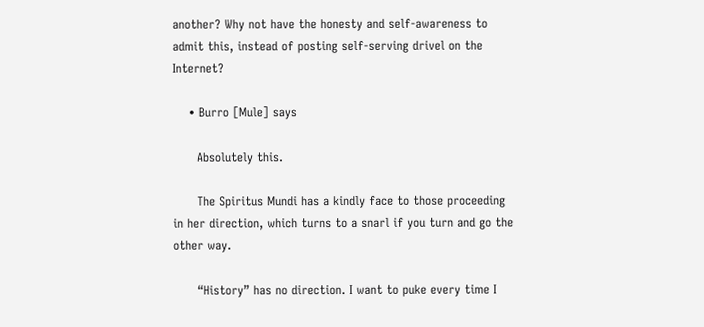another? Why not have the honesty and self-awareness to admit this, instead of posting self-serving drivel on the Internet?

    • Burro [Mule] says

      Absolutely this.

      The Spiritus Mundi has a kindly face to those proceeding in her direction, which turns to a snarl if you turn and go the other way.

      “History” has no direction. I want to puke every time I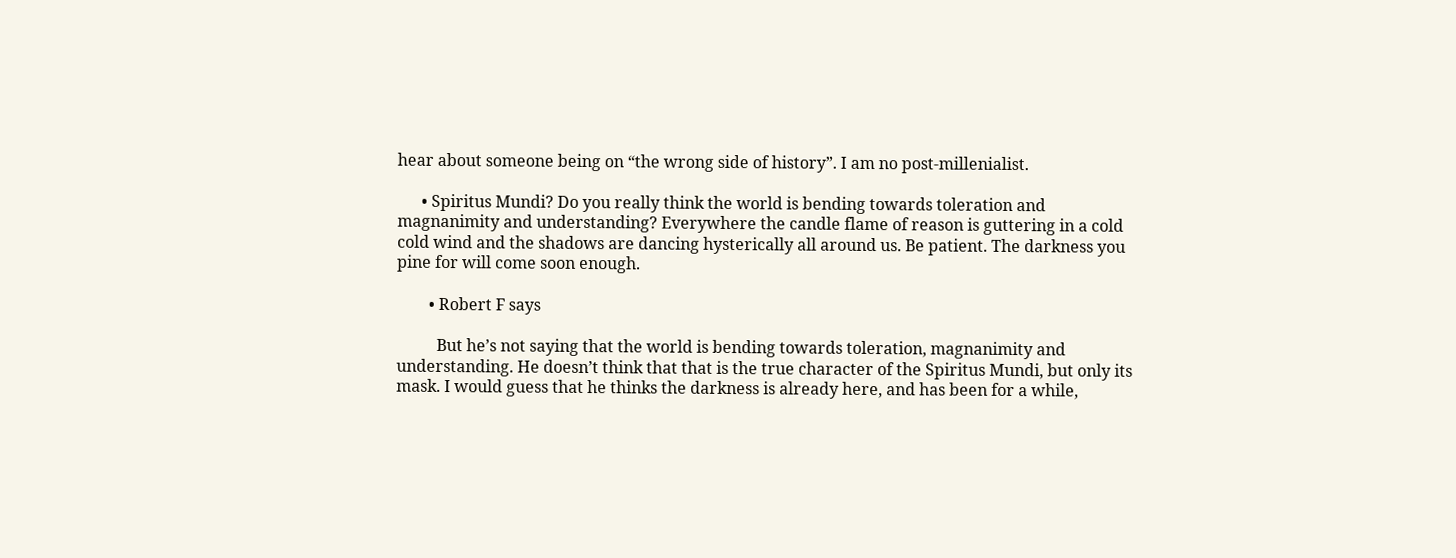hear about someone being on “the wrong side of history”. I am no post-millenialist.

      • Spiritus Mundi? Do you really think the world is bending towards toleration and magnanimity and understanding? Everywhere the candle flame of reason is guttering in a cold cold wind and the shadows are dancing hysterically all around us. Be patient. The darkness you pine for will come soon enough.

        • Robert F says

          But he’s not saying that the world is bending towards toleration, magnanimity and understanding. He doesn’t think that that is the true character of the Spiritus Mundi, but only its mask. I would guess that he thinks the darkness is already here, and has been for a while,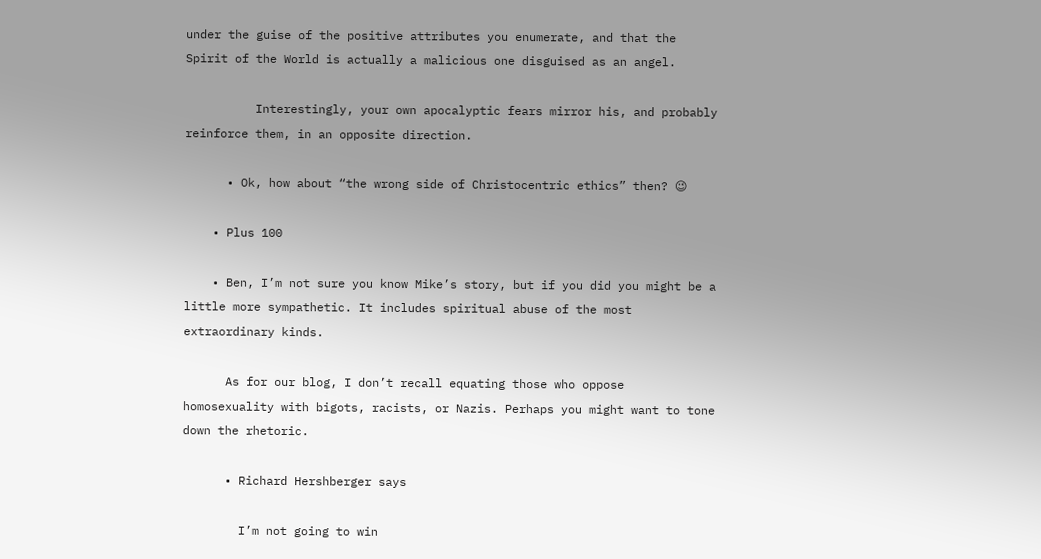under the guise of the positive attributes you enumerate, and that the Spirit of the World is actually a malicious one disguised as an angel.

          Interestingly, your own apocalyptic fears mirror his, and probably reinforce them, in an opposite direction.

      • Ok, how about “the wrong side of Christocentric ethics” then? 😉

    • Plus 100

    • Ben, I’m not sure you know Mike’s story, but if you did you might be a little more sympathetic. It includes spiritual abuse of the most extraordinary kinds.

      As for our blog, I don’t recall equating those who oppose homosexuality with bigots, racists, or Nazis. Perhaps you might want to tone down the rhetoric.

      • Richard Hershberger says

        I’m not going to win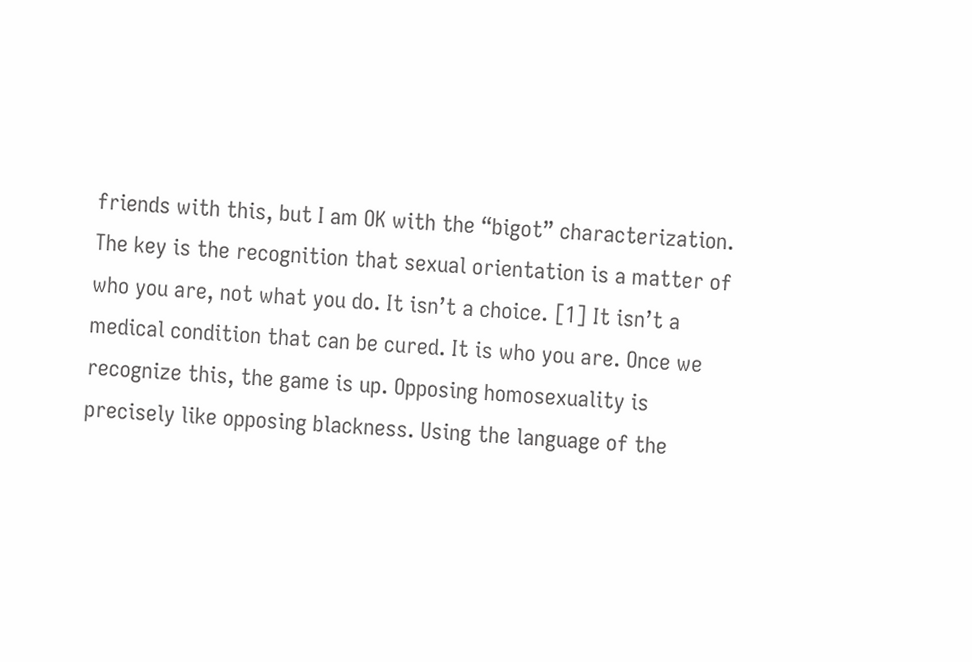friends with this, but I am OK with the “bigot” characterization. The key is the recognition that sexual orientation is a matter of who you are, not what you do. It isn’t a choice. [1] It isn’t a medical condition that can be cured. It is who you are. Once we recognize this, the game is up. Opposing homosexuality is precisely like opposing blackness. Using the language of the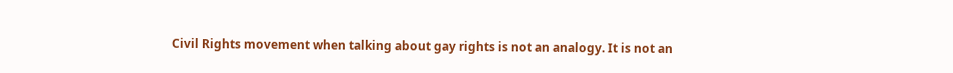Civil Rights movement when talking about gay rights is not an analogy. It is not an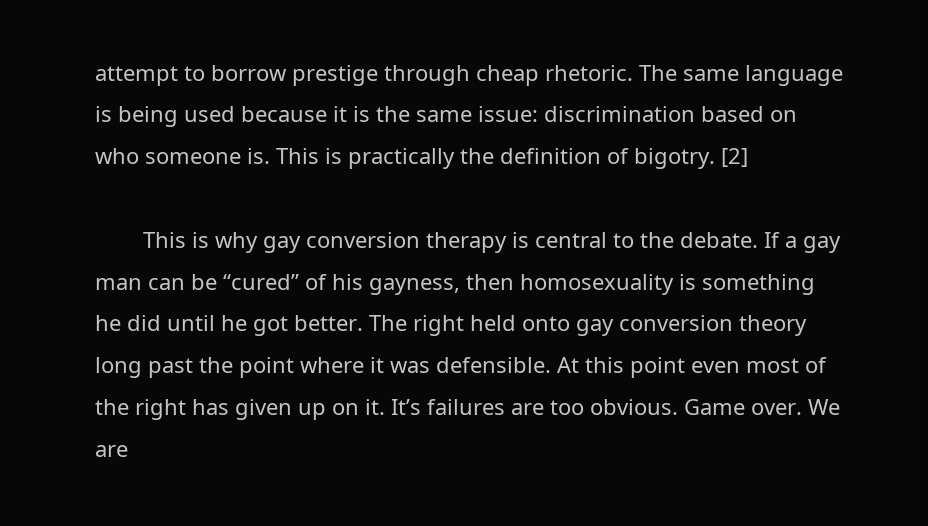attempt to borrow prestige through cheap rhetoric. The same language is being used because it is the same issue: discrimination based on who someone is. This is practically the definition of bigotry. [2]

        This is why gay conversion therapy is central to the debate. If a gay man can be “cured” of his gayness, then homosexuality is something he did until he got better. The right held onto gay conversion theory long past the point where it was defensible. At this point even most of the right has given up on it. It’s failures are too obvious. Game over. We are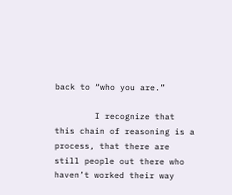back to “who you are.”

        I recognize that this chain of reasoning is a process, that there are still people out there who haven’t worked their way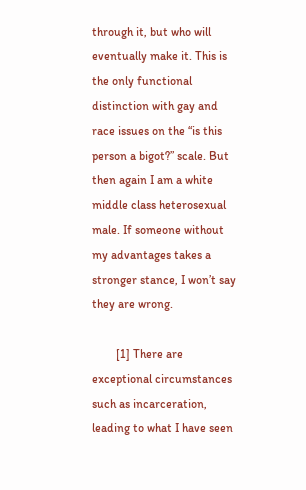through it, but who will eventually make it. This is the only functional distinction with gay and race issues on the “is this person a bigot?” scale. But then again I am a white middle class heterosexual male. If someone without my advantages takes a stronger stance, I won’t say they are wrong.

        [1] There are exceptional circumstances such as incarceration, leading to what I have seen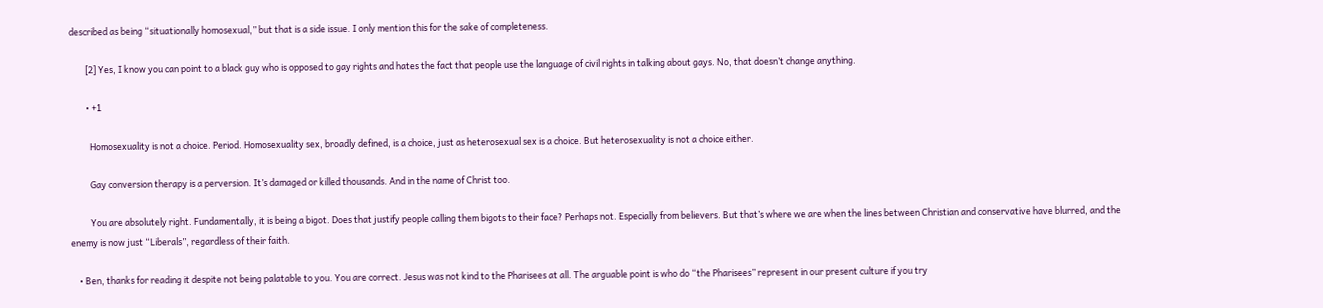described as being “situationally homosexual,” but that is a side issue. I only mention this for the sake of completeness.

        [2] Yes, I know you can point to a black guy who is opposed to gay rights and hates the fact that people use the language of civil rights in talking about gays. No, that doesn’t change anything.

        • +1

          Homosexuality is not a choice. Period. Homosexuality sex, broadly defined, is a choice, just as heterosexual sex is a choice. But heterosexuality is not a choice either.

          Gay conversion therapy is a perversion. It’s damaged or killed thousands. And in the name of Christ too.

          You are absolutely right. Fundamentally, it is being a bigot. Does that justify people calling them bigots to their face? Perhaps not. Especially from believers. But that’s where we are when the lines between Christian and conservative have blurred, and the enemy is now just “Liberals”, regardless of their faith.

    • Ben, thanks for reading it despite not being palatable to you. You are correct. Jesus was not kind to the Pharisees at all. The arguable point is who do “the Pharisees” represent in our present culture if you try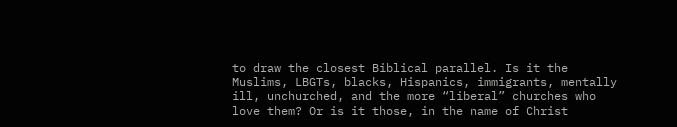to draw the closest Biblical parallel. Is it the Muslims, LBGTs, blacks, Hispanics, immigrants, mentally ill, unchurched, and the more “liberal” churches who love them? Or is it those, in the name of Christ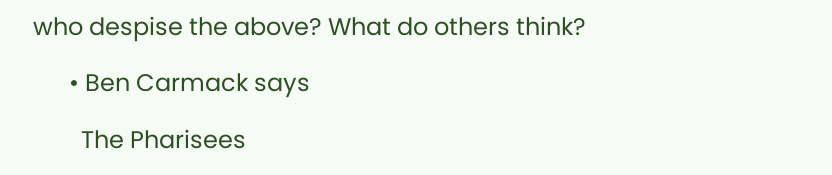who despise the above? What do others think?

      • Ben Carmack says

        The Pharisees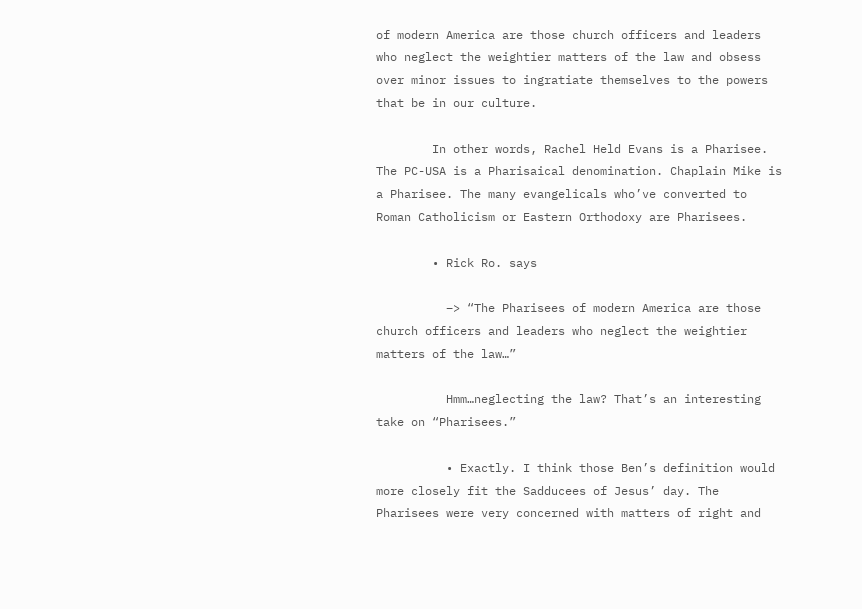of modern America are those church officers and leaders who neglect the weightier matters of the law and obsess over minor issues to ingratiate themselves to the powers that be in our culture.

        In other words, Rachel Held Evans is a Pharisee. The PC-USA is a Pharisaical denomination. Chaplain Mike is a Pharisee. The many evangelicals who’ve converted to Roman Catholicism or Eastern Orthodoxy are Pharisees.

        • Rick Ro. says

          –> “The Pharisees of modern America are those church officers and leaders who neglect the weightier matters of the law…”

          Hmm…neglecting the law? That’s an interesting take on “Pharisees.”

          • Exactly. I think those Ben’s definition would more closely fit the Sadducees of Jesus’ day. The Pharisees were very concerned with matters of right and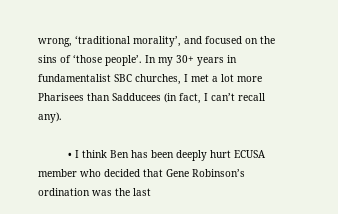wrong, ‘traditional morality’, and focused on the sins of ‘those people’. In my 30+ years in fundamentalist SBC churches, I met a lot more Pharisees than Sadducees (in fact, I can’t recall any).

          • I think Ben has been deeply hurt ECUSA member who decided that Gene Robinson’s ordination was the last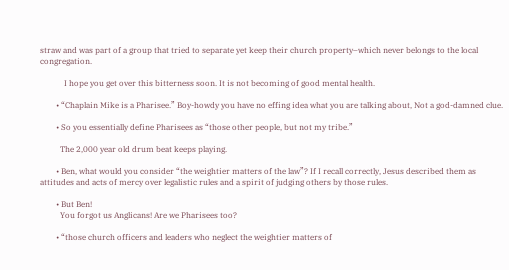straw and was part of a group that tried to separate yet keep their church property–which never belongs to the local congregation.

            I hope you get over this bitterness soon. It is not becoming of good mental health.

        • “Chaplain Mike is a Pharisee.” Boy-howdy you have no effing idea what you are talking about, Not a god-damned clue.

        • So you essentially define Pharisees as “those other people, but not my tribe.”

          The 2,000 year old drum beat keeps playing.

        • Ben, what would you consider “the weightier matters of the law”? If I recall correctly, Jesus described them as attitudes and acts of mercy over legalistic rules and a spirit of judging others by those rules.

        • But Ben!
          You forgot us Anglicans! Are we Pharisees too?

        • “those church officers and leaders who neglect the weightier matters of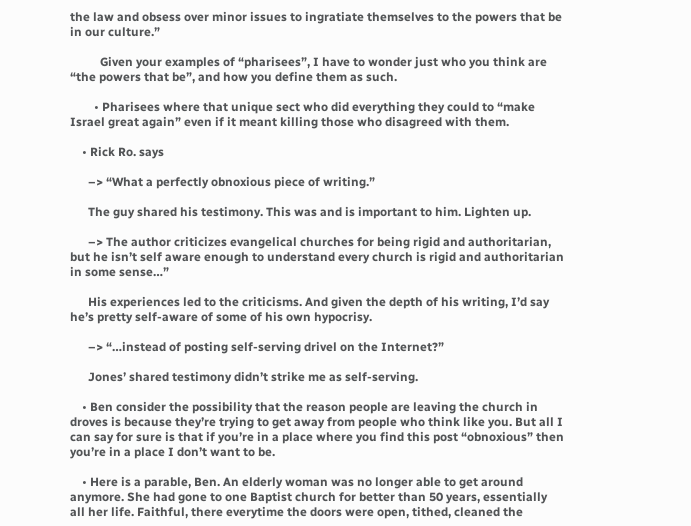the law and obsess over minor issues to ingratiate themselves to the powers that be in our culture.”

          Given your examples of “pharisees”, I have to wonder just who you think are “the powers that be”, and how you define them as such.

        • Pharisees where that unique sect who did everything they could to “make Israel great again” even if it meant killing those who disagreed with them.

    • Rick Ro. says

      –> “What a perfectly obnoxious piece of writing.”

      The guy shared his testimony. This was and is important to him. Lighten up.

      –> The author criticizes evangelical churches for being rigid and authoritarian, but he isn’t self aware enough to understand every church is rigid and authoritarian in some sense…”

      His experiences led to the criticisms. And given the depth of his writing, I’d say he’s pretty self-aware of some of his own hypocrisy.

      –> “…instead of posting self-serving drivel on the Internet?”

      Jones’ shared testimony didn’t strike me as self-serving.

    • Ben consider the possibility that the reason people are leaving the church in droves is because they’re trying to get away from people who think like you. But all I can say for sure is that if you’re in a place where you find this post “obnoxious” then you’re in a place I don’t want to be.

    • Here is a parable, Ben. An elderly woman was no longer able to get around anymore. She had gone to one Baptist church for better than 50 years, essentially all her life. Faithful, there everytime the doors were open, tithed, cleaned the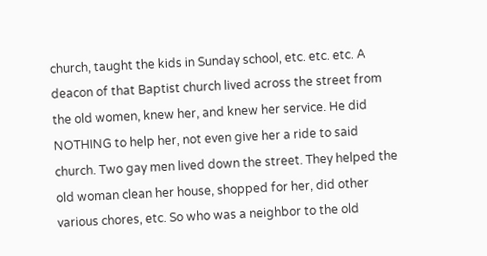church, taught the kids in Sunday school, etc. etc. etc. A deacon of that Baptist church lived across the street from the old women, knew her, and knew her service. He did NOTHING to help her, not even give her a ride to said church. Two gay men lived down the street. They helped the old woman clean her house, shopped for her, did other various chores, etc. So who was a neighbor to the old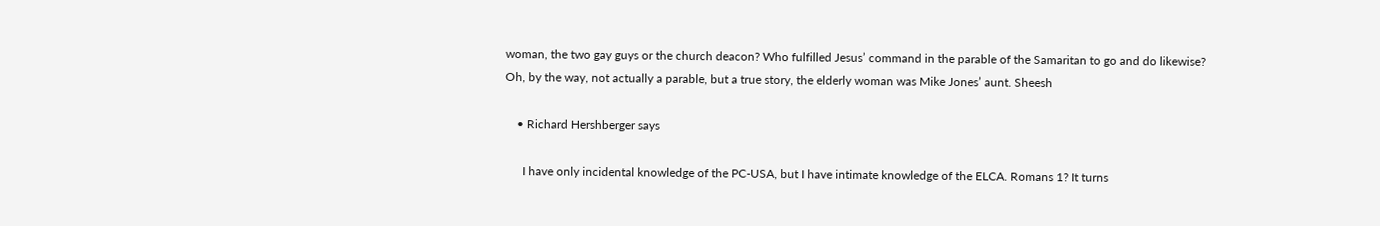woman, the two gay guys or the church deacon? Who fulfilled Jesus’ command in the parable of the Samaritan to go and do likewise? Oh, by the way, not actually a parable, but a true story, the elderly woman was Mike Jones’ aunt. Sheesh

    • Richard Hershberger says

      I have only incidental knowledge of the PC-USA, but I have intimate knowledge of the ELCA. Romans 1? It turns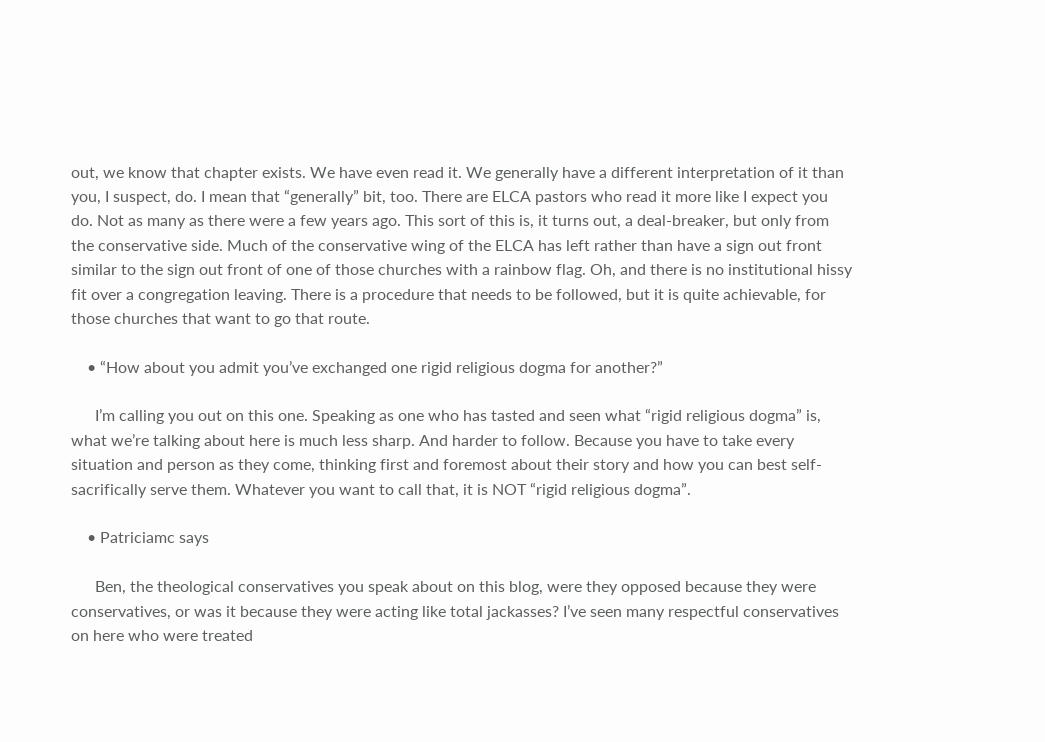out, we know that chapter exists. We have even read it. We generally have a different interpretation of it than you, I suspect, do. I mean that “generally” bit, too. There are ELCA pastors who read it more like I expect you do. Not as many as there were a few years ago. This sort of this is, it turns out, a deal-breaker, but only from the conservative side. Much of the conservative wing of the ELCA has left rather than have a sign out front similar to the sign out front of one of those churches with a rainbow flag. Oh, and there is no institutional hissy fit over a congregation leaving. There is a procedure that needs to be followed, but it is quite achievable, for those churches that want to go that route.

    • “How about you admit you’ve exchanged one rigid religious dogma for another?”

      I’m calling you out on this one. Speaking as one who has tasted and seen what “rigid religious dogma” is, what we’re talking about here is much less sharp. And harder to follow. Because you have to take every situation and person as they come, thinking first and foremost about their story and how you can best self-sacrifically serve them. Whatever you want to call that, it is NOT “rigid religious dogma”.

    • Patriciamc says

      Ben, the theological conservatives you speak about on this blog, were they opposed because they were conservatives, or was it because they were acting like total jackasses? I’ve seen many respectful conservatives on here who were treated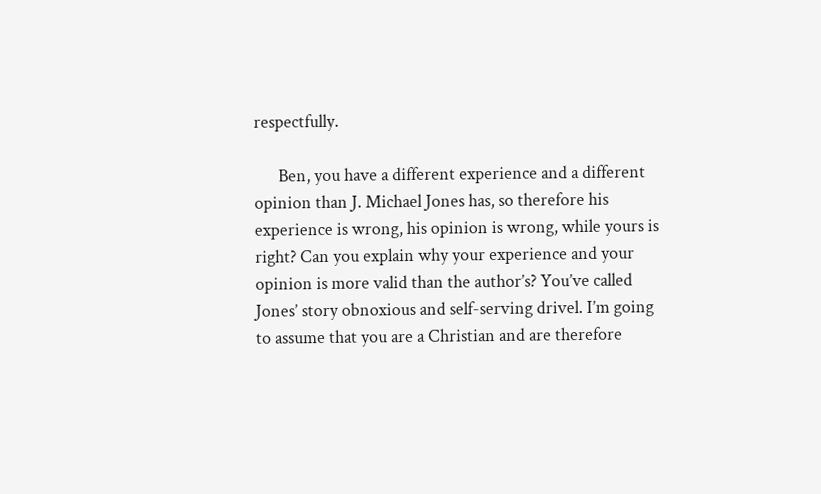respectfully.

      Ben, you have a different experience and a different opinion than J. Michael Jones has, so therefore his experience is wrong, his opinion is wrong, while yours is right? Can you explain why your experience and your opinion is more valid than the author’s? You’ve called Jones’ story obnoxious and self-serving drivel. I’m going to assume that you are a Christian and are therefore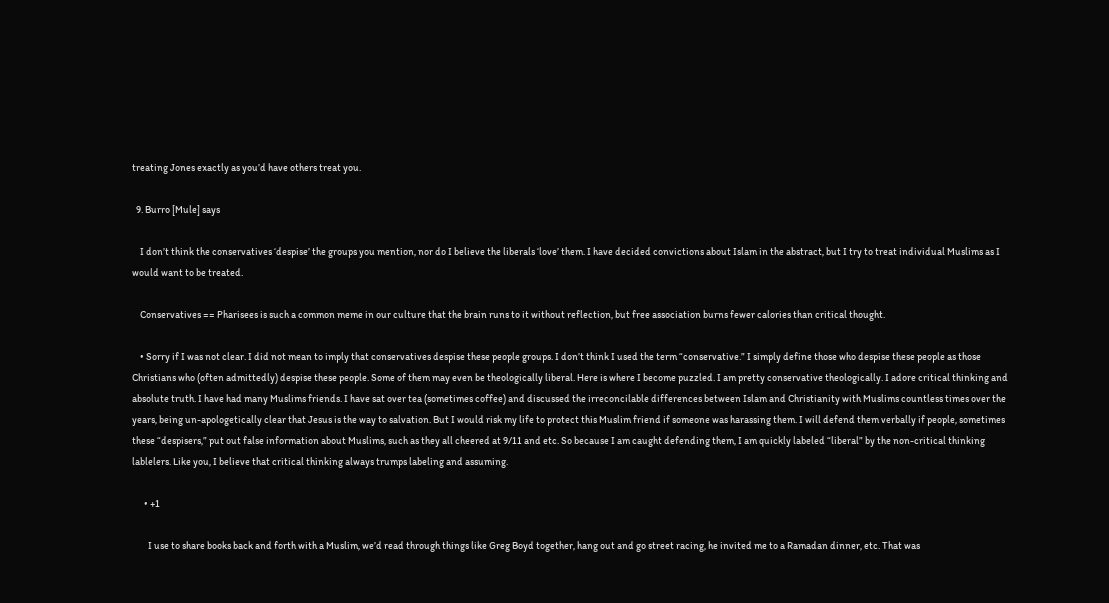treating Jones exactly as you’d have others treat you.

  9. Burro [Mule] says

    I don’t think the conservatives ‘despise’ the groups you mention, nor do I believe the liberals ‘love’ them. I have decided convictions about Islam in the abstract, but I try to treat individual Muslims as I would want to be treated.

    Conservatives == Pharisees is such a common meme in our culture that the brain runs to it without reflection, but free association burns fewer calories than critical thought.

    • Sorry if I was not clear. I did not mean to imply that conservatives despise these people groups. I don’t think I used the term “conservative.” I simply define those who despise these people as those Christians who (often admittedly) despise these people. Some of them may even be theologically liberal. Here is where I become puzzled. I am pretty conservative theologically. I adore critical thinking and absolute truth. I have had many Muslims friends. I have sat over tea (sometimes coffee) and discussed the irreconcilable differences between Islam and Christianity with Muslims countless times over the years, being un-apologetically clear that Jesus is the way to salvation. But I would risk my life to protect this Muslim friend if someone was harassing them. I will defend them verbally if people, sometimes these “despisers,” put out false information about Muslims, such as they all cheered at 9/11 and etc. So because I am caught defending them, I am quickly labeled “liberal” by the non-critical thinking lablelers. Like you, I believe that critical thinking always trumps labeling and assuming.

      • +1

        I use to share books back and forth with a Muslim, we’d read through things like Greg Boyd together, hang out and go street racing, he invited me to a Ramadan dinner, etc. That was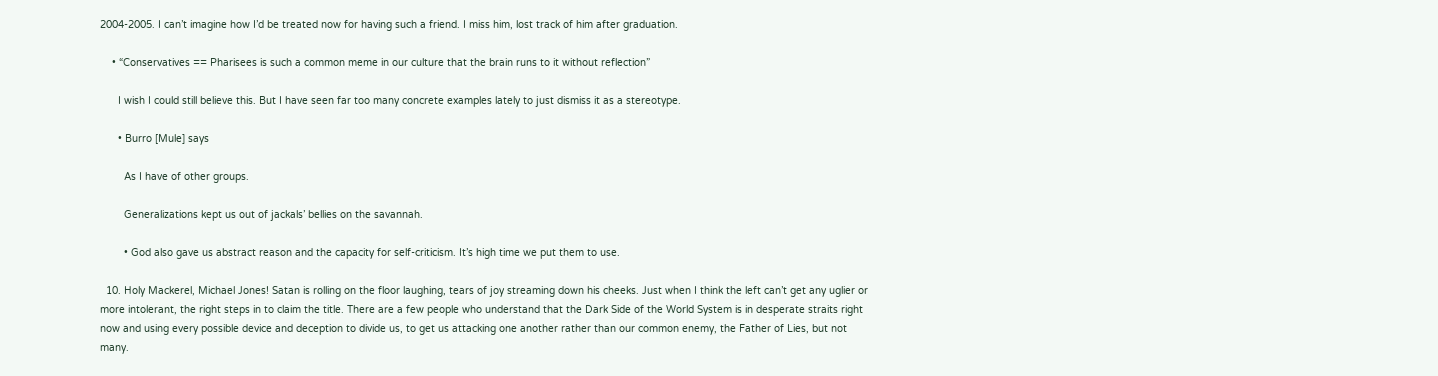2004-2005. I can’t imagine how I’d be treated now for having such a friend. I miss him, lost track of him after graduation.

    • “Conservatives == Pharisees is such a common meme in our culture that the brain runs to it without reflection”

      I wish I could still believe this. But I have seen far too many concrete examples lately to just dismiss it as a stereotype.

      • Burro [Mule] says

        As I have of other groups.

        Generalizations kept us out of jackals’ bellies on the savannah.

        • God also gave us abstract reason and the capacity for self-criticism. It’s high time we put them to use.

  10. Holy Mackerel, Michael Jones! Satan is rolling on the floor laughing, tears of joy streaming down his cheeks. Just when I think the left can’t get any uglier or more intolerant, the right steps in to claim the title. There are a few people who understand that the Dark Side of the World System is in desperate straits right now and using every possible device and deception to divide us, to get us attacking one another rather than our common enemy, the Father of Lies, but not many.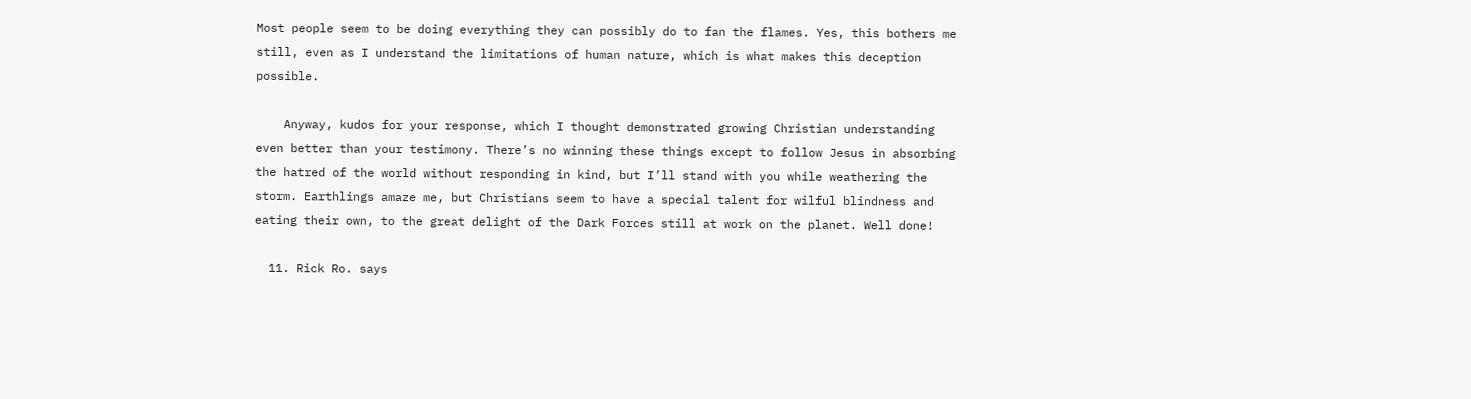Most people seem to be doing everything they can possibly do to fan the flames. Yes, this bothers me still, even as I understand the limitations of human nature, which is what makes this deception possible.

    Anyway, kudos for your response, which I thought demonstrated growing Christian understanding even better than your testimony. There’s no winning these things except to follow Jesus in absorbing the hatred of the world without responding in kind, but I’ll stand with you while weathering the storm. Earthlings amaze me, but Christians seem to have a special talent for wilful blindness and eating their own, to the great delight of the Dark Forces still at work on the planet. Well done!

  11. Rick Ro. says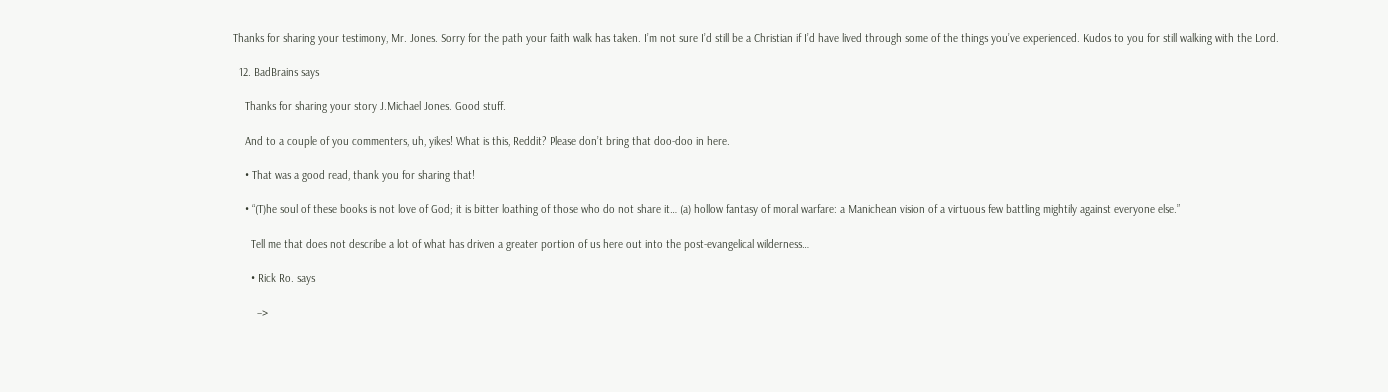Thanks for sharing your testimony, Mr. Jones. Sorry for the path your faith walk has taken. I’m not sure I’d still be a Christian if I’d have lived through some of the things you’ve experienced. Kudos to you for still walking with the Lord.

  12. BadBrains says

    Thanks for sharing your story J.Michael Jones. Good stuff.

    And to a couple of you commenters, uh, yikes! What is this, Reddit? Please don’t bring that doo-doo in here.

    • That was a good read, thank you for sharing that!

    • “(T)he soul of these books is not love of God; it is bitter loathing of those who do not share it… (a) hollow fantasy of moral warfare: a Manichean vision of a virtuous few battling mightily against everyone else.”

      Tell me that does not describe a lot of what has driven a greater portion of us here out into the post-evangelical wilderness…

      • Rick Ro. says

        –>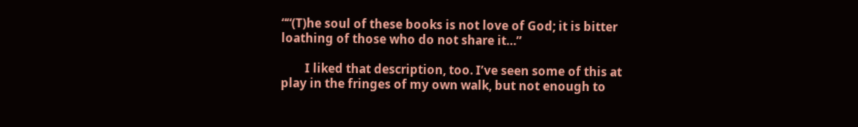““(T)he soul of these books is not love of God; it is bitter loathing of those who do not share it…”

        I liked that description, too. I’ve seen some of this at play in the fringes of my own walk, but not enough to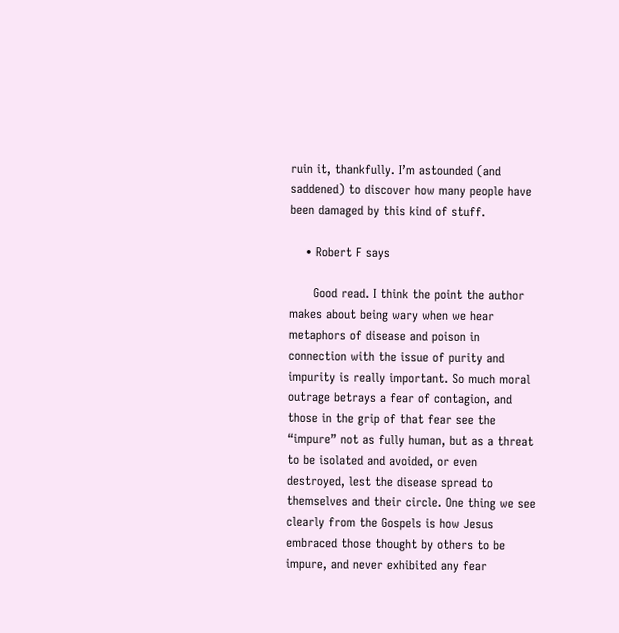ruin it, thankfully. I’m astounded (and saddened) to discover how many people have been damaged by this kind of stuff.

    • Robert F says

      Good read. I think the point the author makes about being wary when we hear metaphors of disease and poison in connection with the issue of purity and impurity is really important. So much moral outrage betrays a fear of contagion, and those in the grip of that fear see the “impure” not as fully human, but as a threat to be isolated and avoided, or even destroyed, lest the disease spread to themselves and their circle. One thing we see clearly from the Gospels is how Jesus embraced those thought by others to be impure, and never exhibited any fear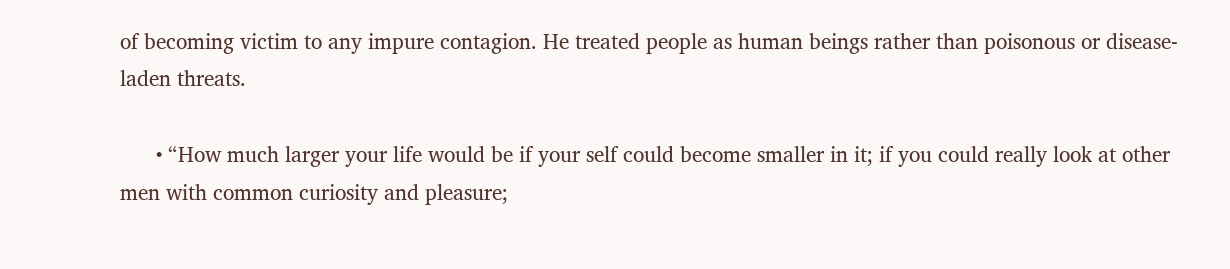of becoming victim to any impure contagion. He treated people as human beings rather than poisonous or disease-laden threats.

      • “How much larger your life would be if your self could become smaller in it; if you could really look at other men with common curiosity and pleasure;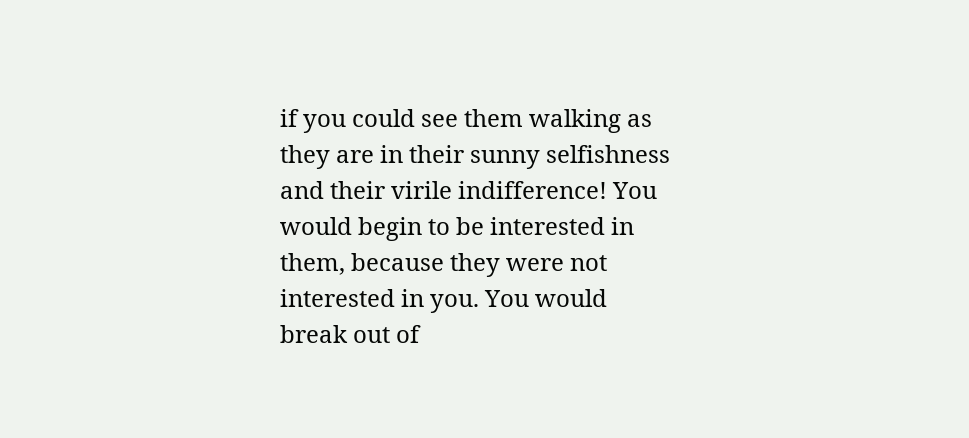if you could see them walking as they are in their sunny selfishness and their virile indifference! You would begin to be interested in them, because they were not interested in you. You would break out of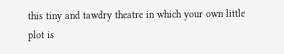this tiny and tawdry theatre in which your own little plot is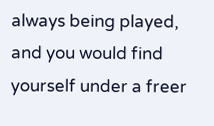always being played, and you would find yourself under a freer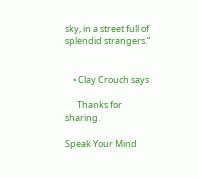sky, in a street full of splendid strangers.”


    • Clay Crouch says

      Thanks for sharing.

Speak Your Mind